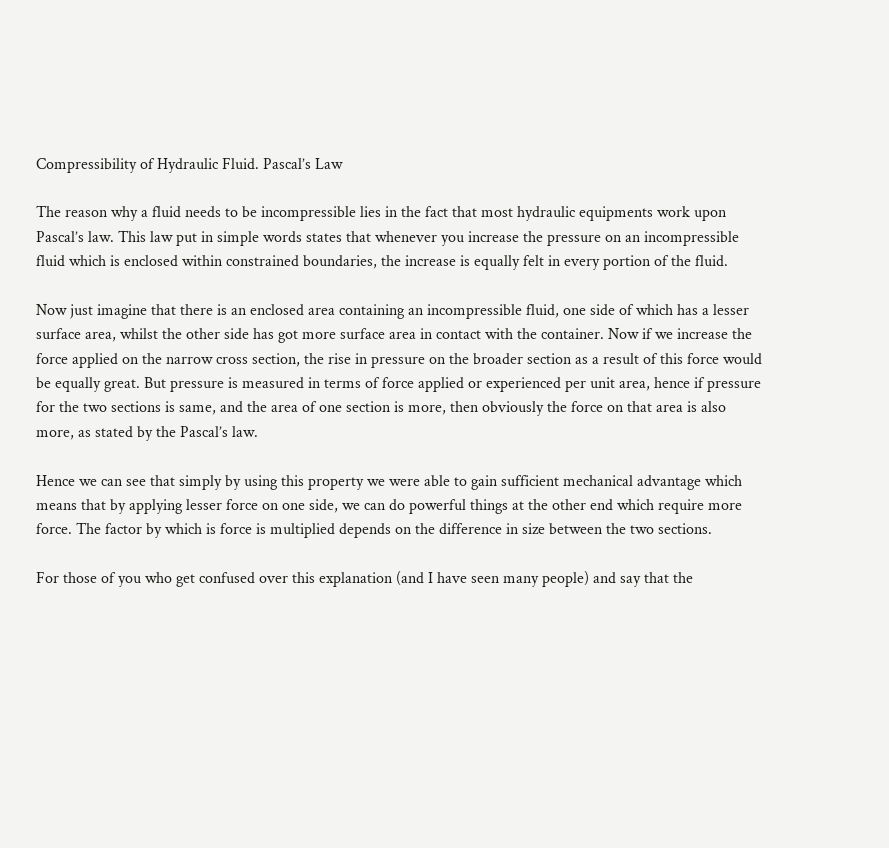Compressibility of Hydraulic Fluid. Pascal’s Law

The reason why a fluid needs to be incompressible lies in the fact that most hydraulic equipments work upon Pascal’s law. This law put in simple words states that whenever you increase the pressure on an incompressible fluid which is enclosed within constrained boundaries, the increase is equally felt in every portion of the fluid.

Now just imagine that there is an enclosed area containing an incompressible fluid, one side of which has a lesser surface area, whilst the other side has got more surface area in contact with the container. Now if we increase the force applied on the narrow cross section, the rise in pressure on the broader section as a result of this force would be equally great. But pressure is measured in terms of force applied or experienced per unit area, hence if pressure for the two sections is same, and the area of one section is more, then obviously the force on that area is also more, as stated by the Pascal’s law.

Hence we can see that simply by using this property we were able to gain sufficient mechanical advantage which means that by applying lesser force on one side, we can do powerful things at the other end which require more force. The factor by which is force is multiplied depends on the difference in size between the two sections.

For those of you who get confused over this explanation (and I have seen many people) and say that the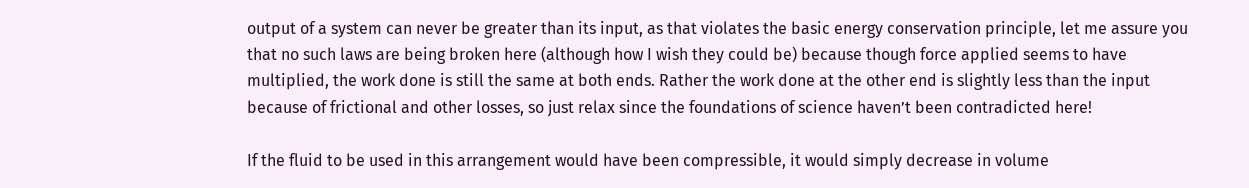output of a system can never be greater than its input, as that violates the basic energy conservation principle, let me assure you that no such laws are being broken here (although how I wish they could be) because though force applied seems to have multiplied, the work done is still the same at both ends. Rather the work done at the other end is slightly less than the input because of frictional and other losses, so just relax since the foundations of science haven’t been contradicted here!

If the fluid to be used in this arrangement would have been compressible, it would simply decrease in volume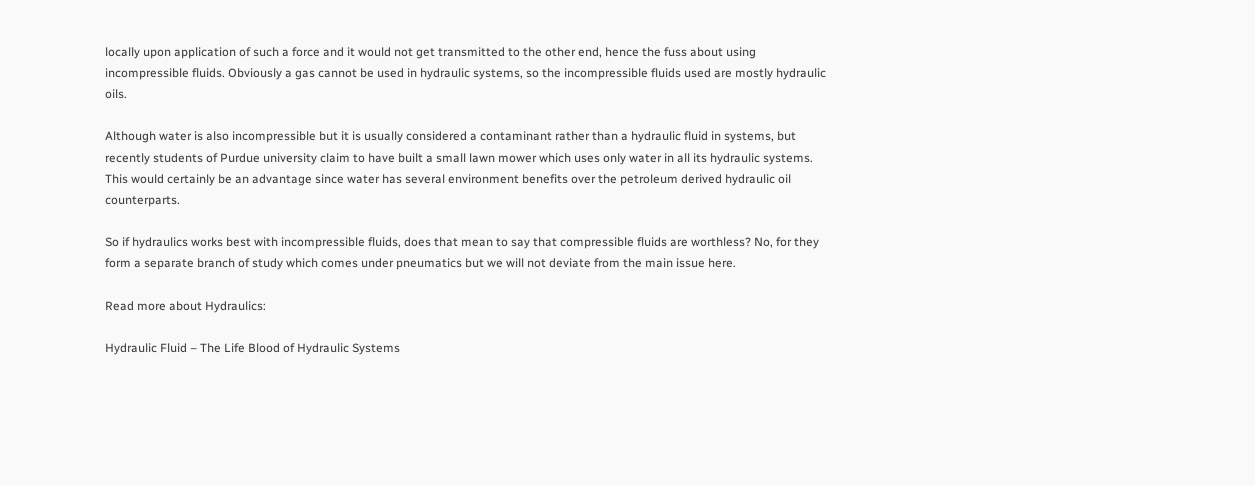locally upon application of such a force and it would not get transmitted to the other end, hence the fuss about using incompressible fluids. Obviously a gas cannot be used in hydraulic systems, so the incompressible fluids used are mostly hydraulic oils.

Although water is also incompressible but it is usually considered a contaminant rather than a hydraulic fluid in systems, but recently students of Purdue university claim to have built a small lawn mower which uses only water in all its hydraulic systems. This would certainly be an advantage since water has several environment benefits over the petroleum derived hydraulic oil counterparts.

So if hydraulics works best with incompressible fluids, does that mean to say that compressible fluids are worthless? No, for they form a separate branch of study which comes under pneumatics but we will not deviate from the main issue here.

Read more about Hydraulics:

Hydraulic Fluid – The Life Blood of Hydraulic Systems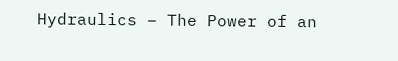Hydraulics – The Power of an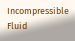Incompressible Fluid